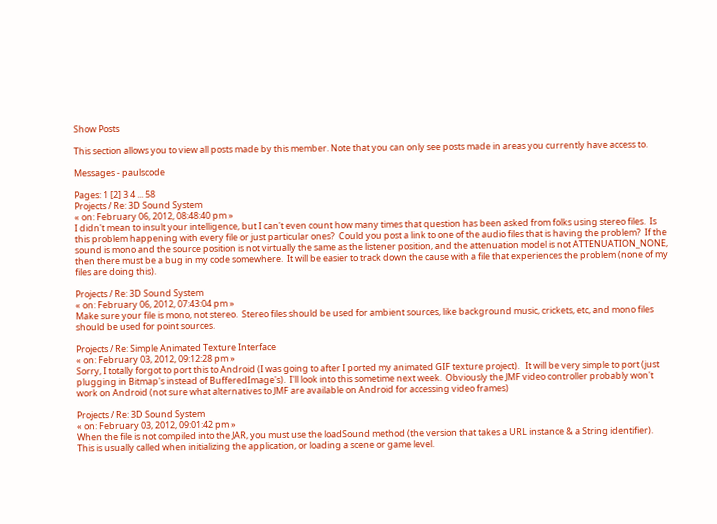Show Posts

This section allows you to view all posts made by this member. Note that you can only see posts made in areas you currently have access to.

Messages - paulscode

Pages: 1 [2] 3 4 ... 58
Projects / Re: 3D Sound System
« on: February 06, 2012, 08:48:40 pm »
I didn't mean to insult your intelligence, but I can't even count how many times that question has been asked from folks using stereo files.  Is this problem happening with every file or just particular ones?  Could you post a link to one of the audio files that is having the problem?  If the sound is mono and the source position is not virtually the same as the listener position, and the attenuation model is not ATTENUATION_NONE, then there must be a bug in my code somewhere.  It will be easier to track down the cause with a file that experiences the problem (none of my files are doing this).

Projects / Re: 3D Sound System
« on: February 06, 2012, 07:43:04 pm »
Make sure your file is mono, not stereo.  Stereo files should be used for ambient sources, like background music, crickets, etc, and mono files should be used for point sources.

Projects / Re: Simple Animated Texture Interface
« on: February 03, 2012, 09:12:28 pm »
Sorry, I totally forgot to port this to Android (I was going to after I ported my animated GIF texture project).   It will be very simple to port (just plugging in Bitmap's instead of BufferedImage's).  I'll look into this sometime next week.  Obviously the JMF video controller probably won't work on Android (not sure what alternatives to JMF are available on Android for accessing video frames)

Projects / Re: 3D Sound System
« on: February 03, 2012, 09:01:42 pm »
When the file is not compiled into the JAR, you must use the loadSound method (the version that takes a URL instance & a String identifier).  This is usually called when initializing the application, or loading a scene or game level.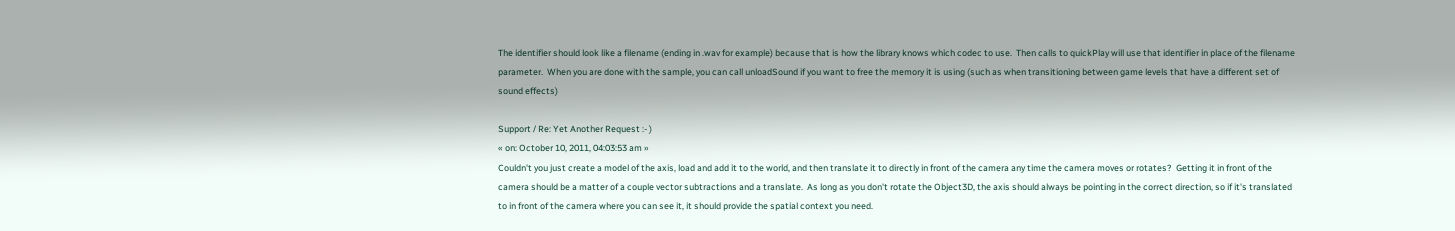The identifier should look like a filename (ending in .wav for example) because that is how the library knows which codec to use.  Then calls to quickPlay will use that identifier in place of the filename parameter.  When you are done with the sample, you can call unloadSound if you want to free the memory it is using (such as when transitioning between game levels that have a different set of sound effects)

Support / Re: Yet Another Request :- )
« on: October 10, 2011, 04:03:53 am »
Couldn't you just create a model of the axis, load and add it to the world, and then translate it to directly in front of the camera any time the camera moves or rotates?  Getting it in front of the camera should be a matter of a couple vector subtractions and a translate.  As long as you don't rotate the Object3D, the axis should always be pointing in the correct direction, so if it's translated to in front of the camera where you can see it, it should provide the spatial context you need.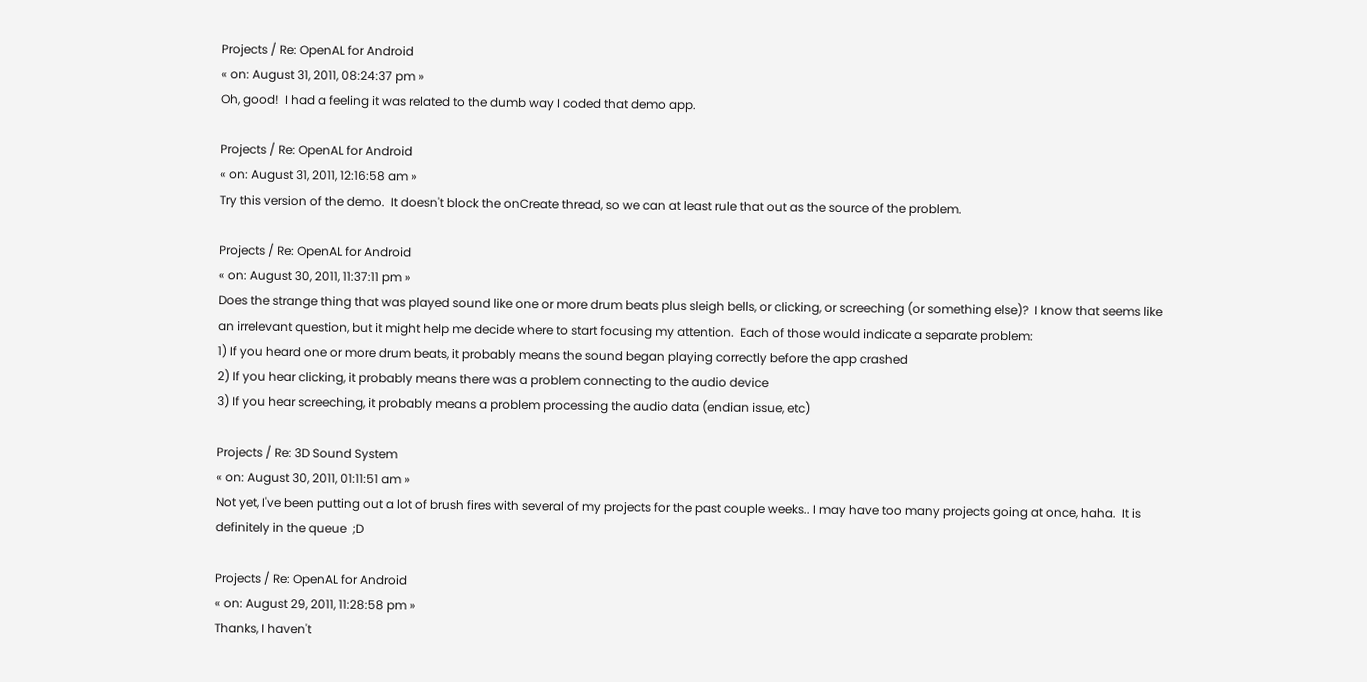Projects / Re: OpenAL for Android
« on: August 31, 2011, 08:24:37 pm »
Oh, good!  I had a feeling it was related to the dumb way I coded that demo app.

Projects / Re: OpenAL for Android
« on: August 31, 2011, 12:16:58 am »
Try this version of the demo.  It doesn't block the onCreate thread, so we can at least rule that out as the source of the problem.

Projects / Re: OpenAL for Android
« on: August 30, 2011, 11:37:11 pm »
Does the strange thing that was played sound like one or more drum beats plus sleigh bells, or clicking, or screeching (or something else)?  I know that seems like an irrelevant question, but it might help me decide where to start focusing my attention.  Each of those would indicate a separate problem:
1) If you heard one or more drum beats, it probably means the sound began playing correctly before the app crashed
2) If you hear clicking, it probably means there was a problem connecting to the audio device
3) If you hear screeching, it probably means a problem processing the audio data (endian issue, etc)

Projects / Re: 3D Sound System
« on: August 30, 2011, 01:11:51 am »
Not yet, I've been putting out a lot of brush fires with several of my projects for the past couple weeks.. I may have too many projects going at once, haha.  It is definitely in the queue  ;D

Projects / Re: OpenAL for Android
« on: August 29, 2011, 11:28:58 pm »
Thanks, I haven't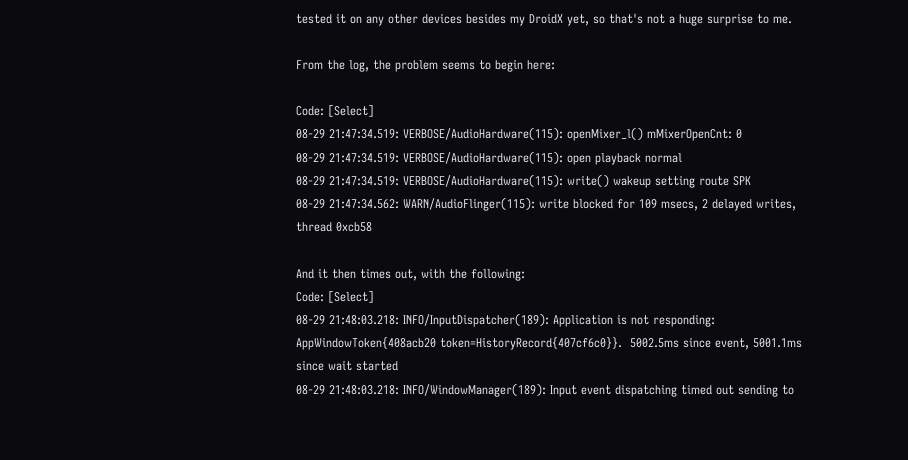tested it on any other devices besides my DroidX yet, so that's not a huge surprise to me.

From the log, the problem seems to begin here:

Code: [Select]
08-29 21:47:34.519: VERBOSE/AudioHardware(115): openMixer_l() mMixerOpenCnt: 0
08-29 21:47:34.519: VERBOSE/AudioHardware(115): open playback normal
08-29 21:47:34.519: VERBOSE/AudioHardware(115): write() wakeup setting route SPK
08-29 21:47:34.562: WARN/AudioFlinger(115): write blocked for 109 msecs, 2 delayed writes, thread 0xcb58

And it then times out, with the following:
Code: [Select]
08-29 21:48:03.218: INFO/InputDispatcher(189): Application is not responding: AppWindowToken{408acb20 token=HistoryRecord{407cf6c0}}.  5002.5ms since event, 5001.1ms since wait started
08-29 21:48:03.218: INFO/WindowManager(189): Input event dispatching timed out sending to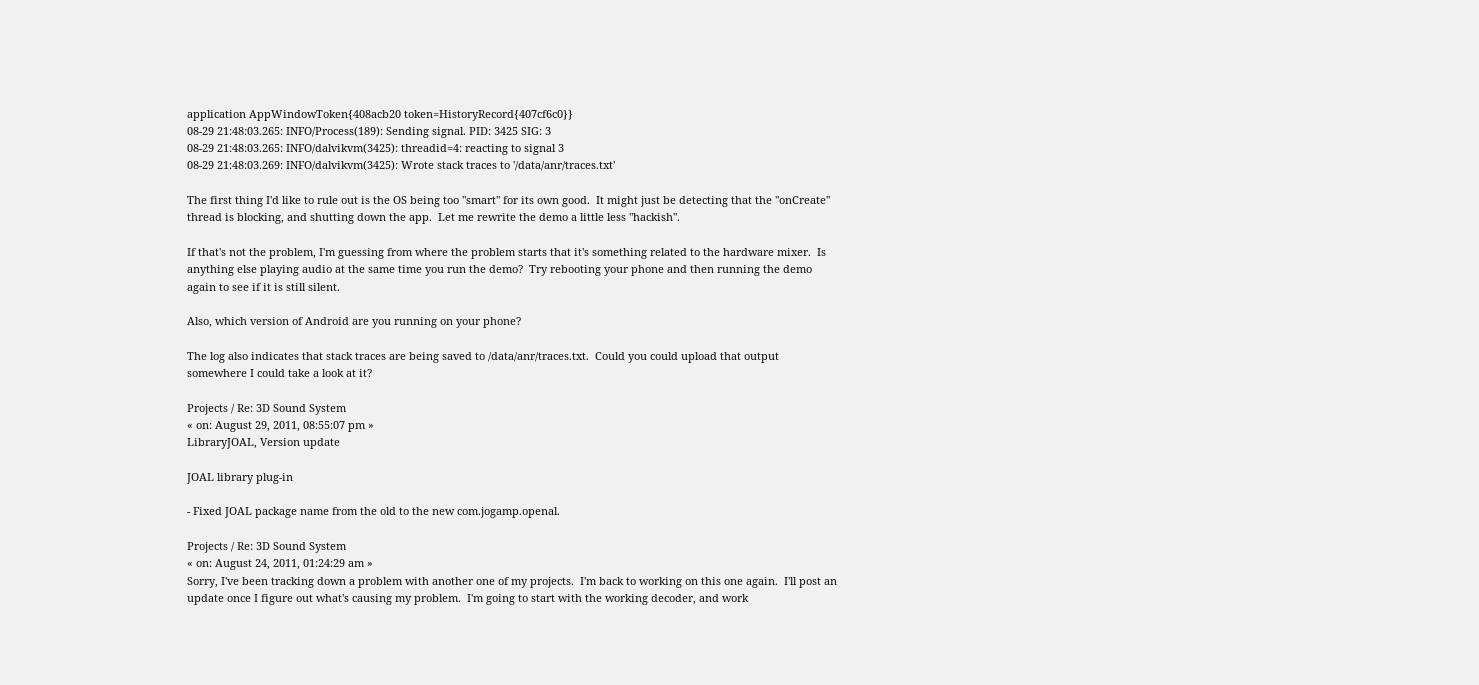application AppWindowToken{408acb20 token=HistoryRecord{407cf6c0}}
08-29 21:48:03.265: INFO/Process(189): Sending signal. PID: 3425 SIG: 3
08-29 21:48:03.265: INFO/dalvikvm(3425): threadid=4: reacting to signal 3
08-29 21:48:03.269: INFO/dalvikvm(3425): Wrote stack traces to '/data/anr/traces.txt'

The first thing I'd like to rule out is the OS being too "smart" for its own good.  It might just be detecting that the "onCreate" thread is blocking, and shutting down the app.  Let me rewrite the demo a little less "hackish".

If that's not the problem, I'm guessing from where the problem starts that it's something related to the hardware mixer.  Is anything else playing audio at the same time you run the demo?  Try rebooting your phone and then running the demo again to see if it is still silent.

Also, which version of Android are you running on your phone?

The log also indicates that stack traces are being saved to /data/anr/traces.txt.  Could you could upload that output somewhere I could take a look at it?

Projects / Re: 3D Sound System
« on: August 29, 2011, 08:55:07 pm »
LibraryJOAL, Version update

JOAL library plug-in

- Fixed JOAL package name from the old to the new com.jogamp.openal.

Projects / Re: 3D Sound System
« on: August 24, 2011, 01:24:29 am »
Sorry, I've been tracking down a problem with another one of my projects.  I'm back to working on this one again.  I'll post an update once I figure out what's causing my problem.  I'm going to start with the working decoder, and work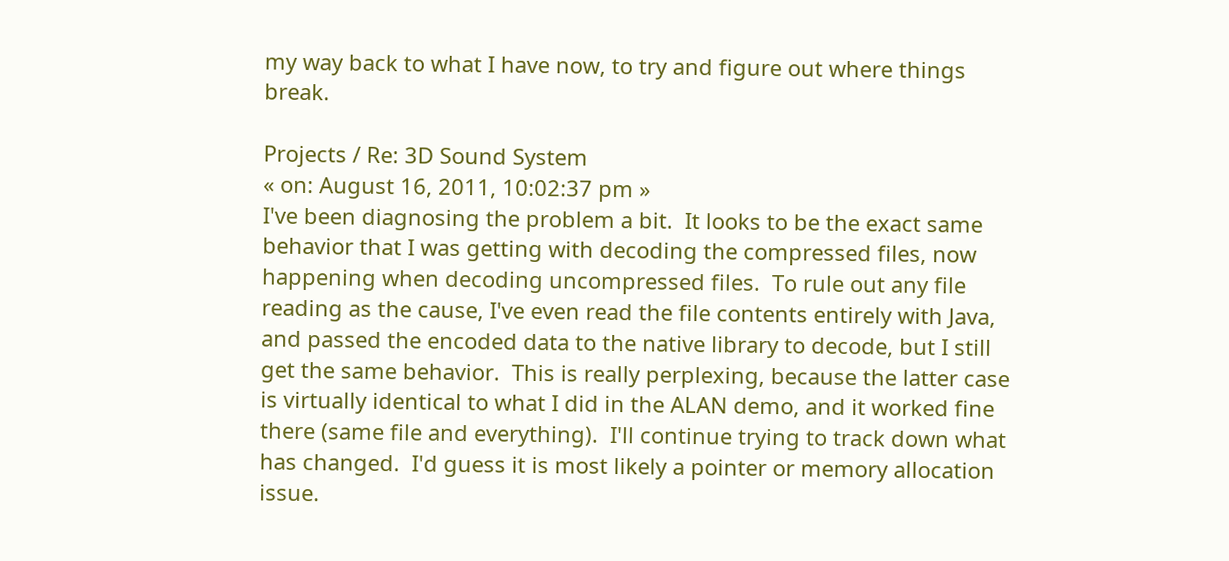my way back to what I have now, to try and figure out where things break.

Projects / Re: 3D Sound System
« on: August 16, 2011, 10:02:37 pm »
I've been diagnosing the problem a bit.  It looks to be the exact same behavior that I was getting with decoding the compressed files, now happening when decoding uncompressed files.  To rule out any file reading as the cause, I've even read the file contents entirely with Java, and passed the encoded data to the native library to decode, but I still get the same behavior.  This is really perplexing, because the latter case is virtually identical to what I did in the ALAN demo, and it worked fine there (same file and everything).  I'll continue trying to track down what has changed.  I'd guess it is most likely a pointer or memory allocation issue.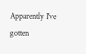Apparently I've gotten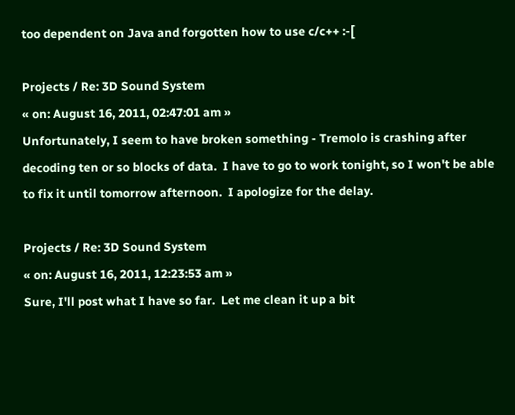too dependent on Java and forgotten how to use c/c++ :-[

Projects / Re: 3D Sound System
« on: August 16, 2011, 02:47:01 am »
Unfortunately, I seem to have broken something - Tremolo is crashing after decoding ten or so blocks of data.  I have to go to work tonight, so I won't be able to fix it until tomorrow afternoon.  I apologize for the delay.

Projects / Re: 3D Sound System
« on: August 16, 2011, 12:23:53 am »
Sure, I'll post what I have so far.  Let me clean it up a bit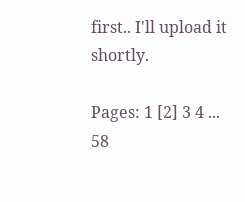first.. I'll upload it shortly.

Pages: 1 [2] 3 4 ... 58